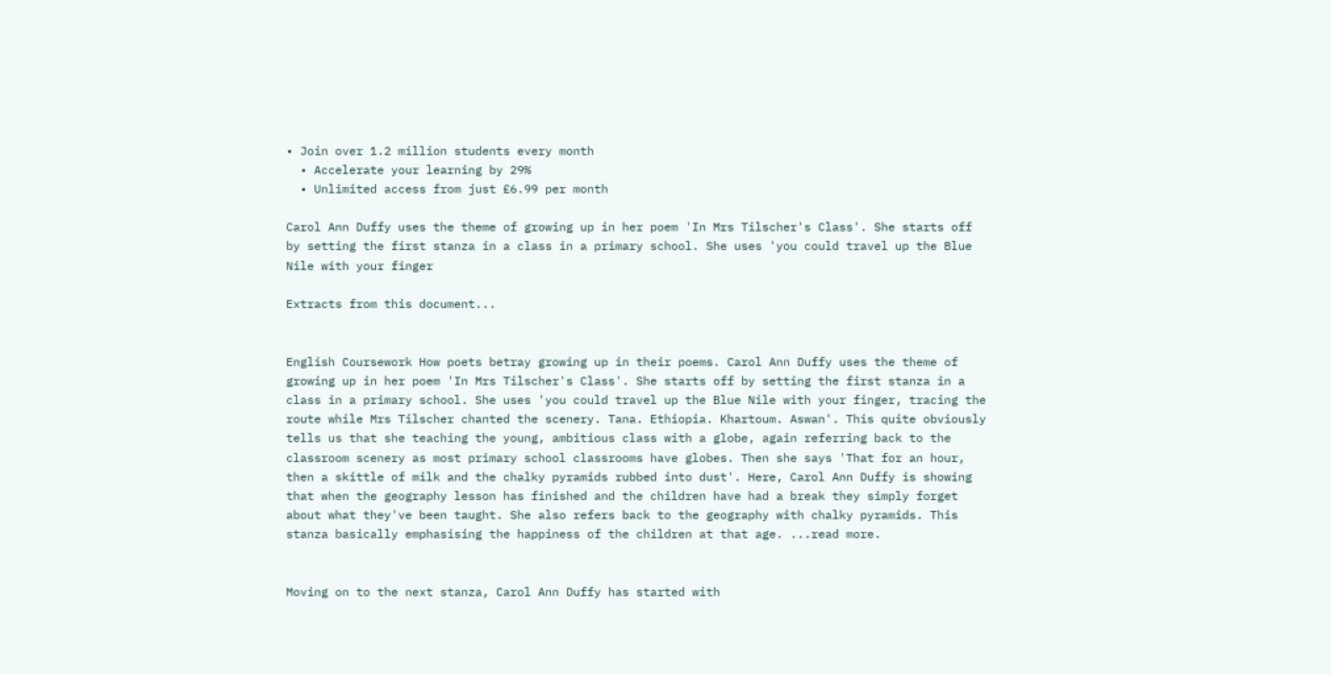• Join over 1.2 million students every month
  • Accelerate your learning by 29%
  • Unlimited access from just £6.99 per month

Carol Ann Duffy uses the theme of growing up in her poem 'In Mrs Tilscher's Class'. She starts off by setting the first stanza in a class in a primary school. She uses 'you could travel up the Blue Nile with your finger

Extracts from this document...


English Coursework How poets betray growing up in their poems. Carol Ann Duffy uses the theme of growing up in her poem 'In Mrs Tilscher's Class'. She starts off by setting the first stanza in a class in a primary school. She uses 'you could travel up the Blue Nile with your finger, tracing the route while Mrs Tilscher chanted the scenery. Tana. Ethiopia. Khartoum. Aswan'. This quite obviously tells us that she teaching the young, ambitious class with a globe, again referring back to the classroom scenery as most primary school classrooms have globes. Then she says 'That for an hour, then a skittle of milk and the chalky pyramids rubbed into dust'. Here, Carol Ann Duffy is showing that when the geography lesson has finished and the children have had a break they simply forget about what they've been taught. She also refers back to the geography with chalky pyramids. This stanza basically emphasising the happiness of the children at that age. ...read more.


Moving on to the next stanza, Carol Ann Duffy has started with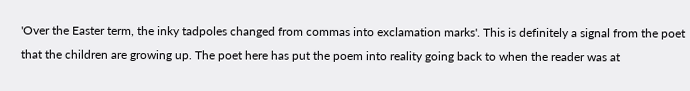'Over the Easter term, the inky tadpoles changed from commas into exclamation marks'. This is definitely a signal from the poet that the children are growing up. The poet here has put the poem into reality going back to when the reader was at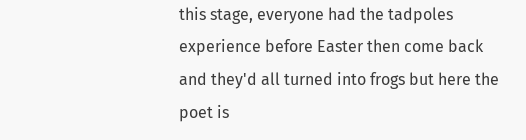this stage, everyone had the tadpoles experience before Easter then come back and they'd all turned into frogs but here the poet is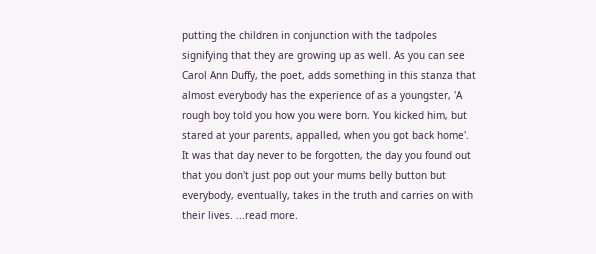putting the children in conjunction with the tadpoles signifying that they are growing up as well. As you can see Carol Ann Duffy, the poet, adds something in this stanza that almost everybody has the experience of as a youngster, 'A rough boy told you how you were born. You kicked him, but stared at your parents, appalled, when you got back home'. It was that day never to be forgotten, the day you found out that you don't just pop out your mums belly button but everybody, eventually, takes in the truth and carries on with their lives. ...read more.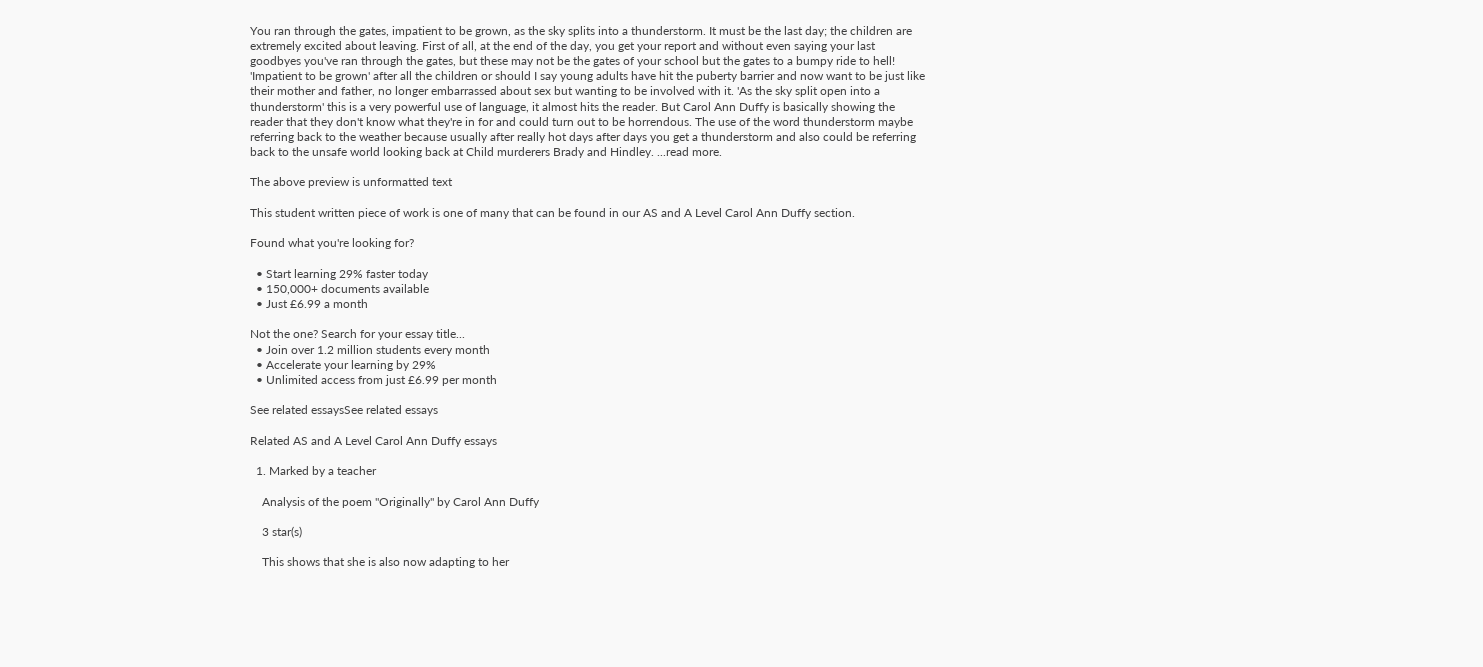You ran through the gates, impatient to be grown, as the sky splits into a thunderstorm. It must be the last day; the children are extremely excited about leaving. First of all, at the end of the day, you get your report and without even saying your last goodbyes you've ran through the gates, but these may not be the gates of your school but the gates to a bumpy ride to hell! 'Impatient to be grown' after all the children or should I say young adults have hit the puberty barrier and now want to be just like their mother and father, no longer embarrassed about sex but wanting to be involved with it. 'As the sky split open into a thunderstorm' this is a very powerful use of language, it almost hits the reader. But Carol Ann Duffy is basically showing the reader that they don't know what they're in for and could turn out to be horrendous. The use of the word thunderstorm maybe referring back to the weather because usually after really hot days after days you get a thunderstorm and also could be referring back to the unsafe world looking back at Child murderers Brady and Hindley. ...read more.

The above preview is unformatted text

This student written piece of work is one of many that can be found in our AS and A Level Carol Ann Duffy section.

Found what you're looking for?

  • Start learning 29% faster today
  • 150,000+ documents available
  • Just £6.99 a month

Not the one? Search for your essay title...
  • Join over 1.2 million students every month
  • Accelerate your learning by 29%
  • Unlimited access from just £6.99 per month

See related essaysSee related essays

Related AS and A Level Carol Ann Duffy essays

  1. Marked by a teacher

    Analysis of the poem "Originally" by Carol Ann Duffy

    3 star(s)

    This shows that she is also now adapting to her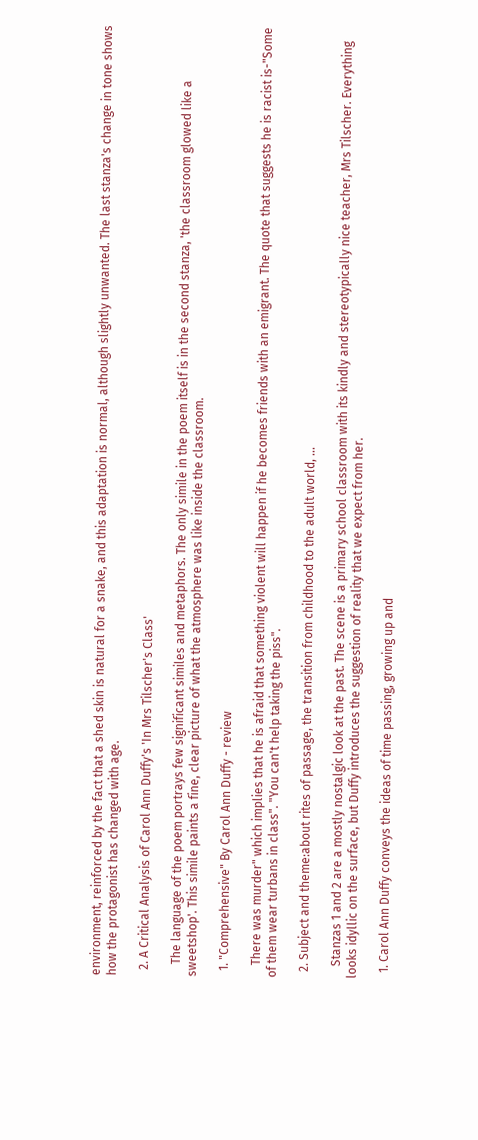environment, reinforced by the fact that a shed skin is natural for a snake, and this adaptation is normal, although slightly unwanted. The last stanza's change in tone shows how the protagonist has changed with age.

  2. A Critical Analysis of Carol Ann Duffy's 'In Mrs Tilscher's Class'

    The language of the poem portrays few significant similes and metaphors. The only simile in the poem itself is in the second stanza, 'the classroom glowed like a sweetshop'. This simile paints a fine, clear picture of what the atmosphere was like inside the classroom.

  1. "Comprehensive" By Carol Ann Duffy - review

    There was murder" which implies that he is afraid that something violent will happen if he becomes friends with an emigrant. The quote that suggests he is racist is-"Some of them wear turbans in class". "You can't help taking the piss".

  2. Subject and theme:about rites of passage, the transition from childhood to the adult world, ...

    Stanzas 1 and 2 are a mostly nostalgic look at the past. The scene is a primary school classroom with its kindly and stereotypically nice teacher, Mrs Tilscher. Everything looks idyllic on the surface, but Duffy introduces the suggestion of reality that we expect from her.

  1. Carol Ann Duffy conveys the ideas of time passing, growing up and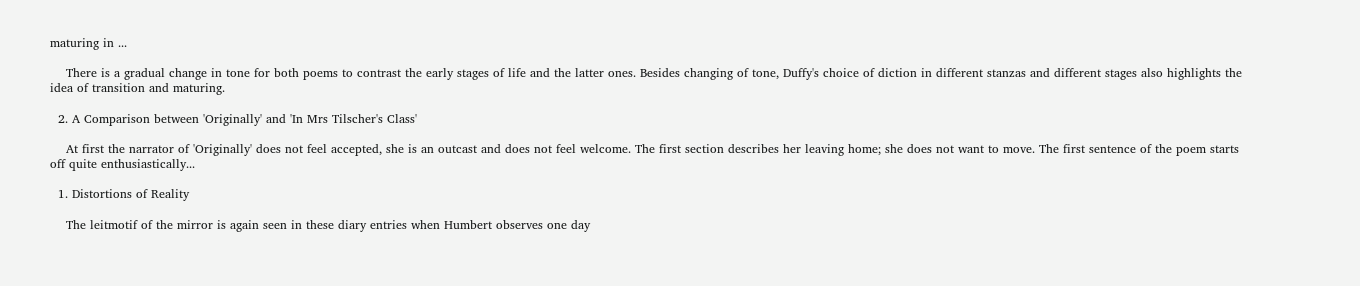maturing in ...

    There is a gradual change in tone for both poems to contrast the early stages of life and the latter ones. Besides changing of tone, Duffy's choice of diction in different stanzas and different stages also highlights the idea of transition and maturing.

  2. A Comparison between 'Originally' and 'In Mrs Tilscher's Class'

    At first the narrator of 'Originally' does not feel accepted, she is an outcast and does not feel welcome. The first section describes her leaving home; she does not want to move. The first sentence of the poem starts off quite enthusiastically...

  1. Distortions of Reality

    The leitmotif of the mirror is again seen in these diary entries when Humbert observes one day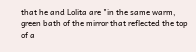that he and Lolita are "in the same warm, green bath of the mirror that reflected the top of a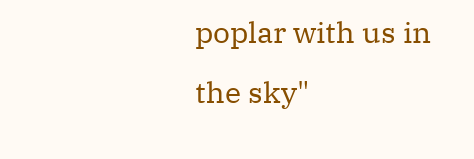poplar with us in the sky"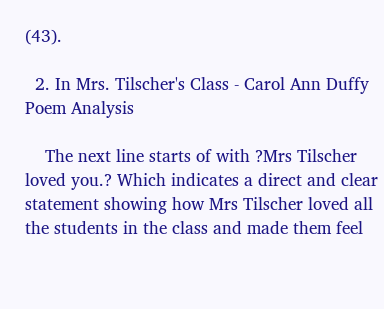(43).

  2. In Mrs. Tilscher's Class - Carol Ann Duffy Poem Analysis

    The next line starts of with ?Mrs Tilscher loved you.? Which indicates a direct and clear statement showing how Mrs Tilscher loved all the students in the class and made them feel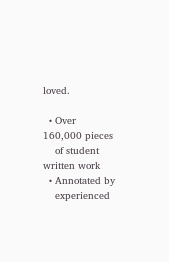loved.

  • Over 160,000 pieces
    of student written work
  • Annotated by
    experienced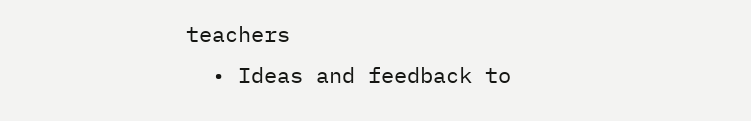teachers
  • Ideas and feedback to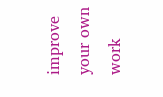improve your own work